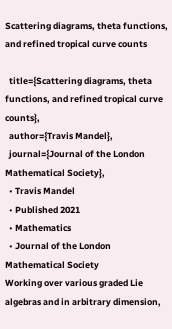Scattering diagrams, theta functions, and refined tropical curve counts

  title={Scattering diagrams, theta functions, and refined tropical curve counts},
  author={Travis Mandel},
  journal={Journal of the London Mathematical Society},
  • Travis Mandel
  • Published 2021
  • Mathematics
  • Journal of the London Mathematical Society
Working over various graded Lie algebras and in arbitrary dimension,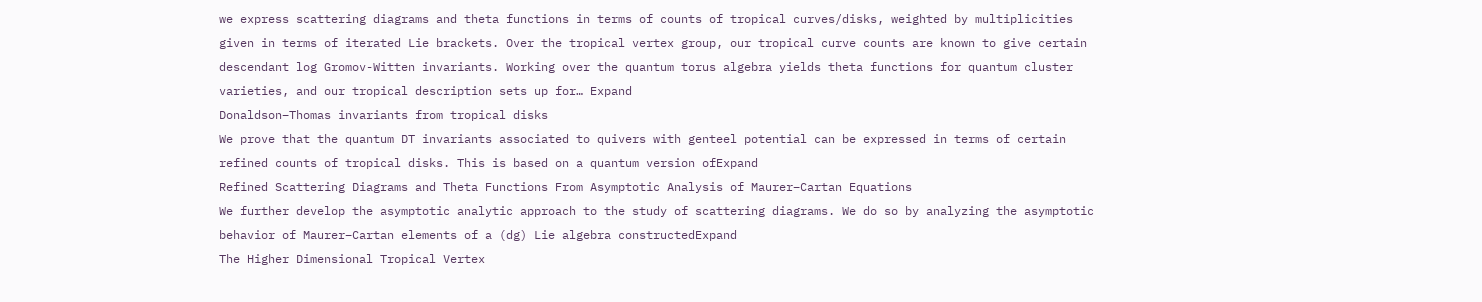we express scattering diagrams and theta functions in terms of counts of tropical curves/disks, weighted by multiplicities given in terms of iterated Lie brackets. Over the tropical vertex group, our tropical curve counts are known to give certain descendant log Gromov-Witten invariants. Working over the quantum torus algebra yields theta functions for quantum cluster varieties, and our tropical description sets up for… Expand
Donaldson–Thomas invariants from tropical disks
We prove that the quantum DT invariants associated to quivers with genteel potential can be expressed in terms of certain refined counts of tropical disks. This is based on a quantum version ofExpand
Refined Scattering Diagrams and Theta Functions From Asymptotic Analysis of Maurer–Cartan Equations
We further develop the asymptotic analytic approach to the study of scattering diagrams. We do so by analyzing the asymptotic behavior of Maurer–Cartan elements of a (dg) Lie algebra constructedExpand
The Higher Dimensional Tropical Vertex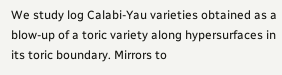We study log Calabi-Yau varieties obtained as a blow-up of a toric variety along hypersurfaces in its toric boundary. Mirrors to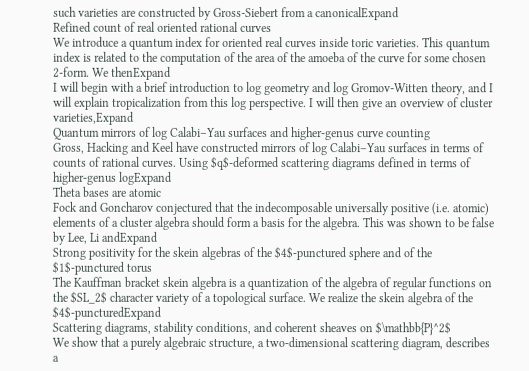such varieties are constructed by Gross-Siebert from a canonicalExpand
Refined count of real oriented rational curves
We introduce a quantum index for oriented real curves inside toric varieties. This quantum index is related to the computation of the area of the amoeba of the curve for some chosen 2-form. We thenExpand
I will begin with a brief introduction to log geometry and log Gromov-Witten theory, and I will explain tropicalization from this log perspective. I will then give an overview of cluster varieties,Expand
Quantum mirrors of log Calabi–Yau surfaces and higher-genus curve counting
Gross, Hacking and Keel have constructed mirrors of log Calabi–Yau surfaces in terms of counts of rational curves. Using $q$-deformed scattering diagrams defined in terms of higher-genus logExpand
Theta bases are atomic
Fock and Goncharov conjectured that the indecomposable universally positive (i.e. atomic) elements of a cluster algebra should form a basis for the algebra. This was shown to be false by Lee, Li andExpand
Strong positivity for the skein algebras of the $4$-punctured sphere and of the $1$-punctured torus
The Kauffman bracket skein algebra is a quantization of the algebra of regular functions on the $SL_2$ character variety of a topological surface. We realize the skein algebra of the $4$-puncturedExpand
Scattering diagrams, stability conditions, and coherent sheaves on $\mathbb{P}^2$
We show that a purely algebraic structure, a two-dimensional scattering diagram, describes a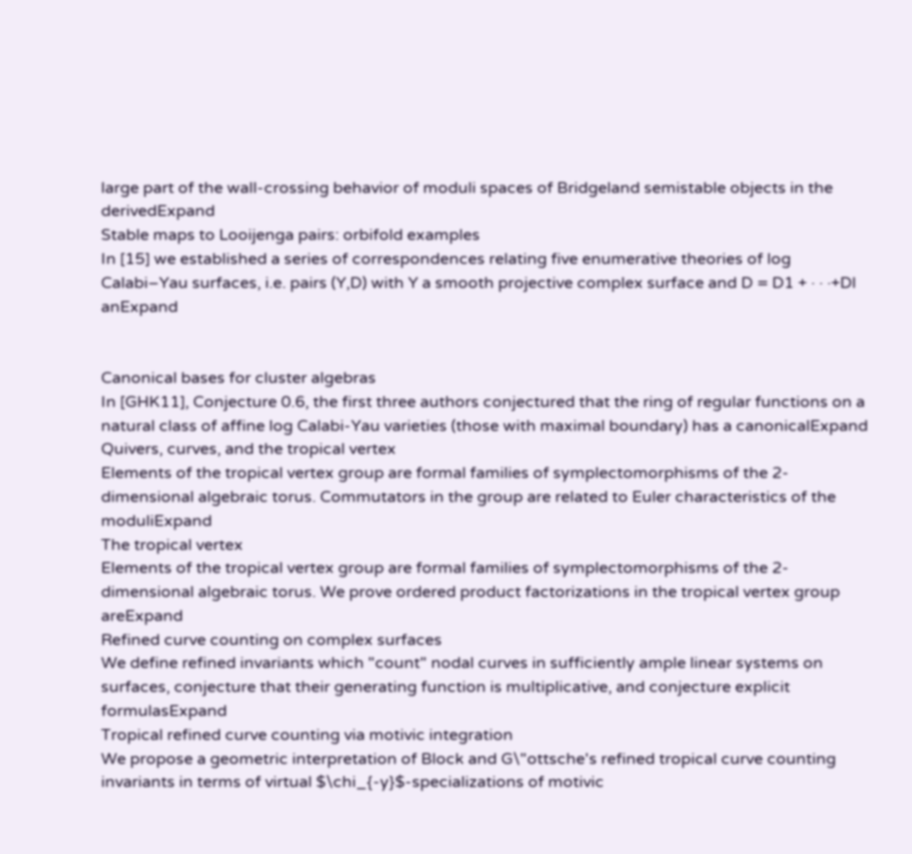large part of the wall-crossing behavior of moduli spaces of Bridgeland semistable objects in the derivedExpand
Stable maps to Looijenga pairs: orbifold examples
In [15] we established a series of correspondences relating five enumerative theories of log Calabi–Yau surfaces, i.e. pairs (Y,D) with Y a smooth projective complex surface and D = D1 + · · ·+Dl anExpand


Canonical bases for cluster algebras
In [GHK11], Conjecture 0.6, the first three authors conjectured that the ring of regular functions on a natural class of affine log Calabi-Yau varieties (those with maximal boundary) has a canonicalExpand
Quivers, curves, and the tropical vertex
Elements of the tropical vertex group are formal families of symplectomorphisms of the 2-dimensional algebraic torus. Commutators in the group are related to Euler characteristics of the moduliExpand
The tropical vertex
Elements of the tropical vertex group are formal families of symplectomorphisms of the 2-dimensional algebraic torus. We prove ordered product factorizations in the tropical vertex group areExpand
Refined curve counting on complex surfaces
We define refined invariants which "count" nodal curves in sufficiently ample linear systems on surfaces, conjecture that their generating function is multiplicative, and conjecture explicit formulasExpand
Tropical refined curve counting via motivic integration
We propose a geometric interpretation of Block and G\"ottsche's refined tropical curve counting invariants in terms of virtual $\chi_{-y}$-specializations of motivic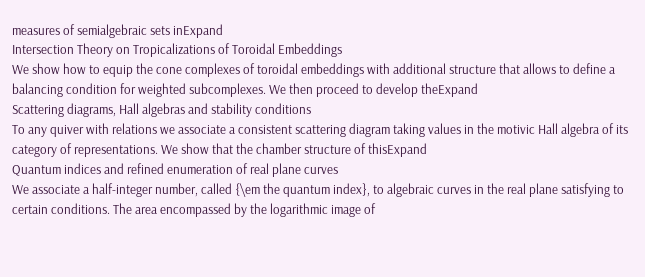measures of semialgebraic sets inExpand
Intersection Theory on Tropicalizations of Toroidal Embeddings
We show how to equip the cone complexes of toroidal embeddings with additional structure that allows to define a balancing condition for weighted subcomplexes. We then proceed to develop theExpand
Scattering diagrams, Hall algebras and stability conditions
To any quiver with relations we associate a consistent scattering diagram taking values in the motivic Hall algebra of its category of representations. We show that the chamber structure of thisExpand
Quantum indices and refined enumeration of real plane curves
We associate a half-integer number, called {\em the quantum index}, to algebraic curves in the real plane satisfying to certain conditions. The area encompassed by the logarithmic image of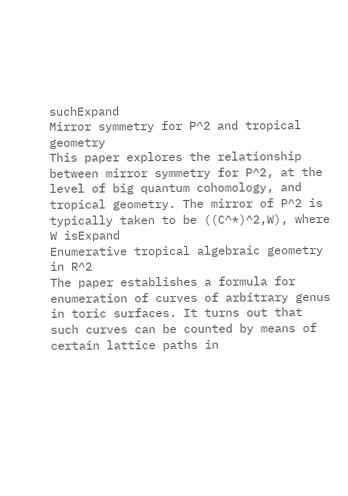suchExpand
Mirror symmetry for P^2 and tropical geometry
This paper explores the relationship between mirror symmetry for P^2, at the level of big quantum cohomology, and tropical geometry. The mirror of P^2 is typically taken to be ((C^*)^2,W), where W isExpand
Enumerative tropical algebraic geometry in R^2
The paper establishes a formula for enumeration of curves of arbitrary genus in toric surfaces. It turns out that such curves can be counted by means of certain lattice paths in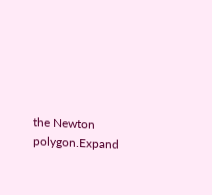the Newton polygon.Expand